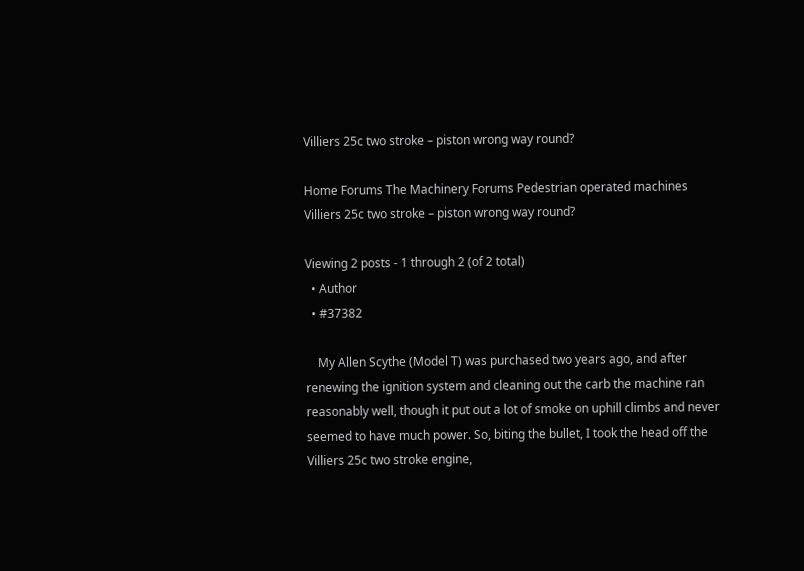Villiers 25c two stroke – piston wrong way round?

Home Forums The Machinery Forums Pedestrian operated machines Villiers 25c two stroke – piston wrong way round?

Viewing 2 posts - 1 through 2 (of 2 total)
  • Author
  • #37382

    My Allen Scythe (Model T) was purchased two years ago, and after renewing the ignition system and cleaning out the carb the machine ran reasonably well, though it put out a lot of smoke on uphill climbs and never seemed to have much power. So, biting the bullet, I took the head off the Villiers 25c two stroke engine,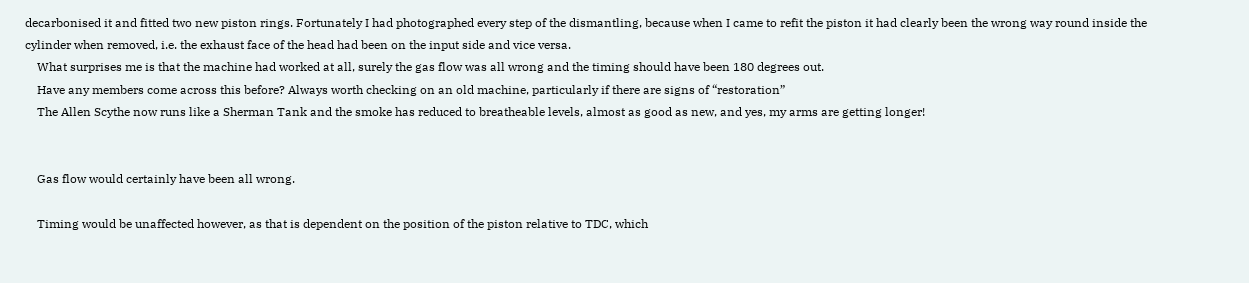decarbonised it and fitted two new piston rings. Fortunately I had photographed every step of the dismantling, because when I came to refit the piston it had clearly been the wrong way round inside the cylinder when removed, i.e. the exhaust face of the head had been on the input side and vice versa.
    What surprises me is that the machine had worked at all, surely the gas flow was all wrong and the timing should have been 180 degrees out.
    Have any members come across this before? Always worth checking on an old machine, particularly if there are signs of “restoration”
    The Allen Scythe now runs like a Sherman Tank and the smoke has reduced to breatheable levels, almost as good as new, and yes, my arms are getting longer!


    Gas flow would certainly have been all wrong.

    Timing would be unaffected however, as that is dependent on the position of the piston relative to TDC, which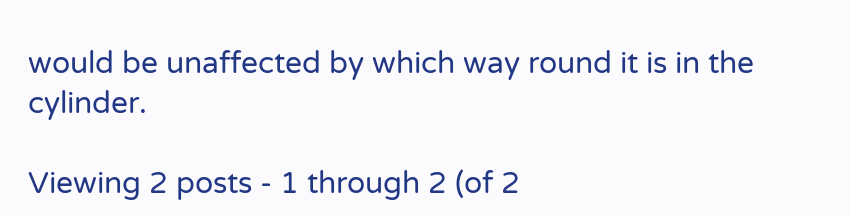would be unaffected by which way round it is in the cylinder.

Viewing 2 posts - 1 through 2 (of 2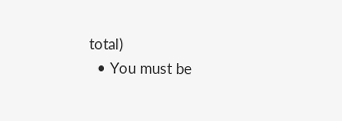total)
  • You must be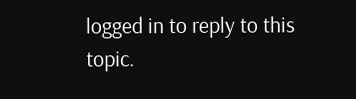logged in to reply to this topic.